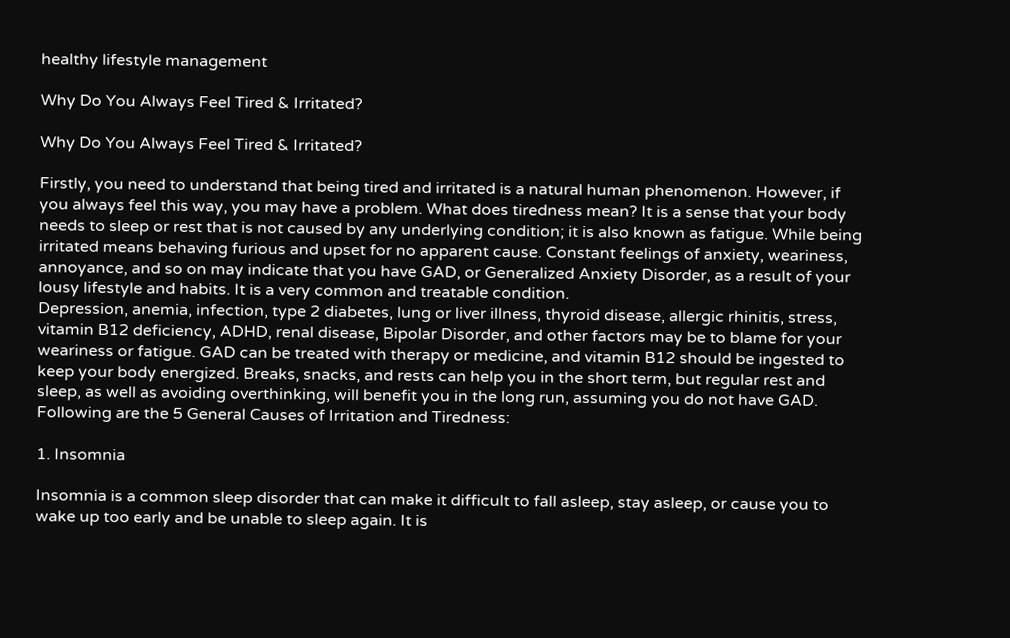healthy lifestyle management

Why Do You Always Feel Tired & Irritated?

Why Do You Always Feel Tired & Irritated?

Firstly, you need to understand that being tired and irritated is a natural human phenomenon. However, if you always feel this way, you may have a problem. What does tiredness mean? It is a sense that your body needs to sleep or rest that is not caused by any underlying condition; it is also known as fatigue. While being irritated means behaving furious and upset for no apparent cause. Constant feelings of anxiety, weariness, annoyance, and so on may indicate that you have GAD, or Generalized Anxiety Disorder, as a result of your lousy lifestyle and habits. It is a very common and treatable condition.
Depression, anemia, infection, type 2 diabetes, lung or liver illness, thyroid disease, allergic rhinitis, stress, vitamin B12 deficiency, ADHD, renal disease, Bipolar Disorder, and other factors may be to blame for your weariness or fatigue. GAD can be treated with therapy or medicine, and vitamin B12 should be ingested to keep your body energized. Breaks, snacks, and rests can help you in the short term, but regular rest and sleep, as well as avoiding overthinking, will benefit you in the long run, assuming you do not have GAD.
Following are the 5 General Causes of Irritation and Tiredness:

1. Insomnia

Insomnia is a common sleep disorder that can make it difficult to fall asleep, stay asleep, or cause you to wake up too early and be unable to sleep again. It is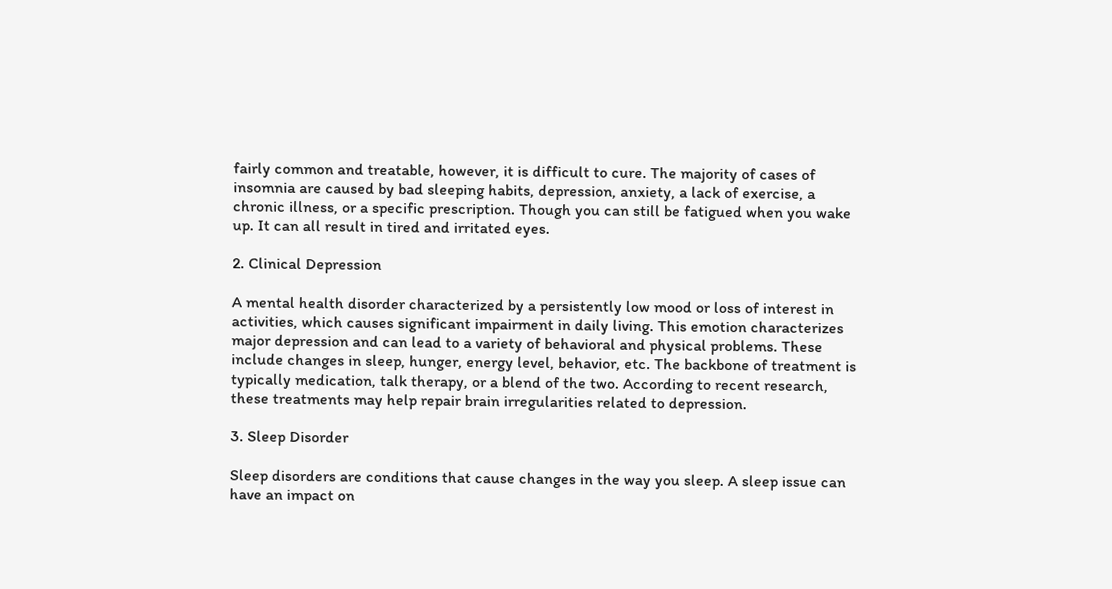fairly common and treatable, however, it is difficult to cure. The majority of cases of insomnia are caused by bad sleeping habits, depression, anxiety, a lack of exercise, a chronic illness, or a specific prescription. Though you can still be fatigued when you wake up. It can all result in tired and irritated eyes.

2. Clinical Depression

A mental health disorder characterized by a persistently low mood or loss of interest in activities, which causes significant impairment in daily living. This emotion characterizes major depression and can lead to a variety of behavioral and physical problems. These include changes in sleep, hunger, energy level, behavior, etc. The backbone of treatment is typically medication, talk therapy, or a blend of the two. According to recent research, these treatments may help repair brain irregularities related to depression.

3. Sleep Disorder

Sleep disorders are conditions that cause changes in the way you sleep. A sleep issue can have an impact on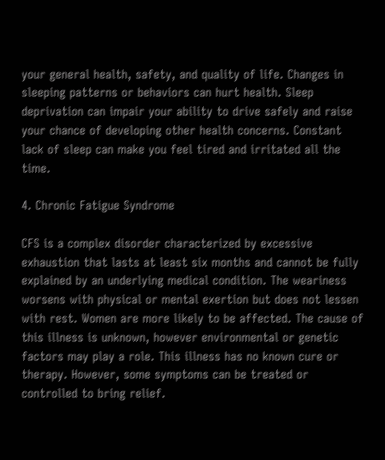your general health, safety, and quality of life. Changes in sleeping patterns or behaviors can hurt health. Sleep deprivation can impair your ability to drive safely and raise your chance of developing other health concerns. Constant lack of sleep can make you feel tired and irritated all the time.

4. Chronic Fatigue Syndrome

CFS is a complex disorder characterized by excessive exhaustion that lasts at least six months and cannot be fully explained by an underlying medical condition. The weariness worsens with physical or mental exertion but does not lessen with rest. Women are more likely to be affected. The cause of this illness is unknown, however environmental or genetic factors may play a role. This illness has no known cure or therapy. However, some symptoms can be treated or controlled to bring relief.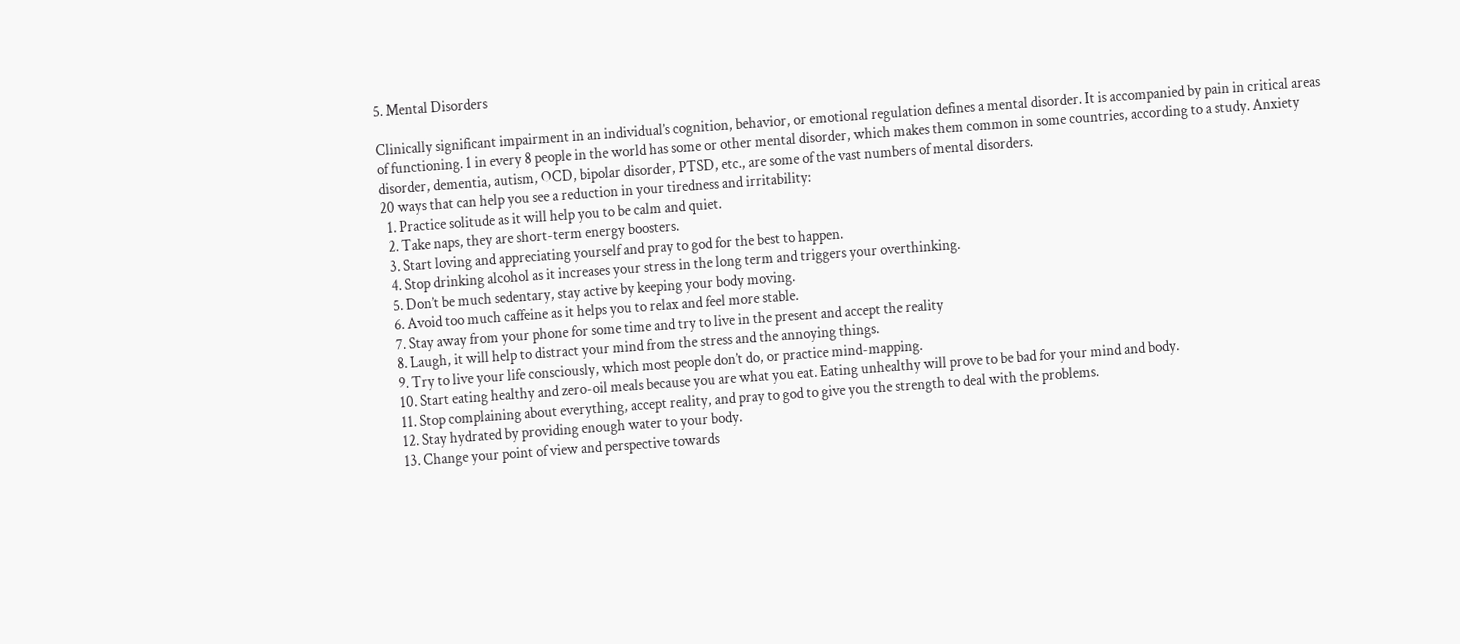5. Mental Disorders

Clinically significant impairment in an individual’s cognition, behavior, or emotional regulation defines a mental disorder. It is accompanied by pain in critical areas of functioning. 1 in every 8 people in the world has some or other mental disorder, which makes them common in some countries, according to a study. Anxiety disorder, dementia, autism, OCD, bipolar disorder, PTSD, etc., are some of the vast numbers of mental disorders.
20 ways that can help you see a reduction in your tiredness and irritability:
  1. Practice solitude as it will help you to be calm and quiet.
  2. Take naps, they are short-term energy boosters.
  3. Start loving and appreciating yourself and pray to god for the best to happen.
  4. Stop drinking alcohol as it increases your stress in the long term and triggers your overthinking.
  5. Don’t be much sedentary, stay active by keeping your body moving.
  6. Avoid too much caffeine as it helps you to relax and feel more stable.
  7. Stay away from your phone for some time and try to live in the present and accept the reality
  8. Laugh, it will help to distract your mind from the stress and the annoying things.
  9. Try to live your life consciously, which most people don’t do, or practice mind-mapping.
  10. Start eating healthy and zero-oil meals because you are what you eat. Eating unhealthy will prove to be bad for your mind and body.
  11. Stop complaining about everything, accept reality, and pray to god to give you the strength to deal with the problems.
  12. Stay hydrated by providing enough water to your body.
  13. Change your point of view and perspective towards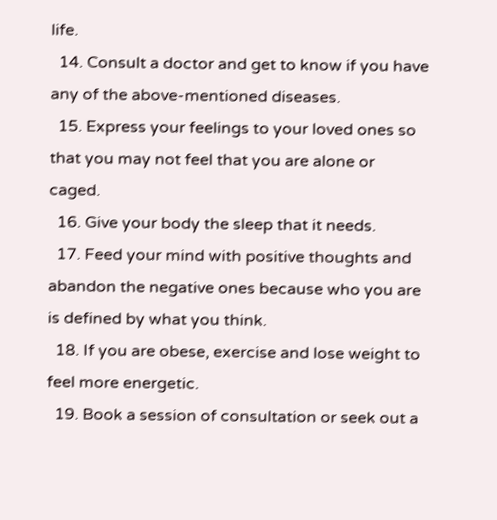life.
  14. Consult a doctor and get to know if you have any of the above-mentioned diseases.
  15. Express your feelings to your loved ones so that you may not feel that you are alone or caged.
  16. Give your body the sleep that it needs.
  17. Feed your mind with positive thoughts and abandon the negative ones because who you are is defined by what you think.
  18. If you are obese, exercise and lose weight to feel more energetic.
  19. Book a session of consultation or seek out a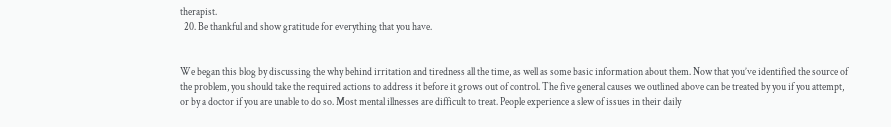therapist.
  20. Be thankful and show gratitude for everything that you have.


We began this blog by discussing the why behind irritation and tiredness all the time, as well as some basic information about them. Now that you’ve identified the source of the problem, you should take the required actions to address it before it grows out of control. The five general causes we outlined above can be treated by you if you attempt, or by a doctor if you are unable to do so. Most mental illnesses are difficult to treat. People experience a slew of issues in their daily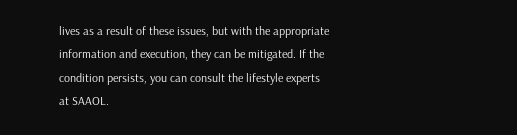lives as a result of these issues, but with the appropriate information and execution, they can be mitigated. If the condition persists, you can consult the lifestyle experts at SAAOL.